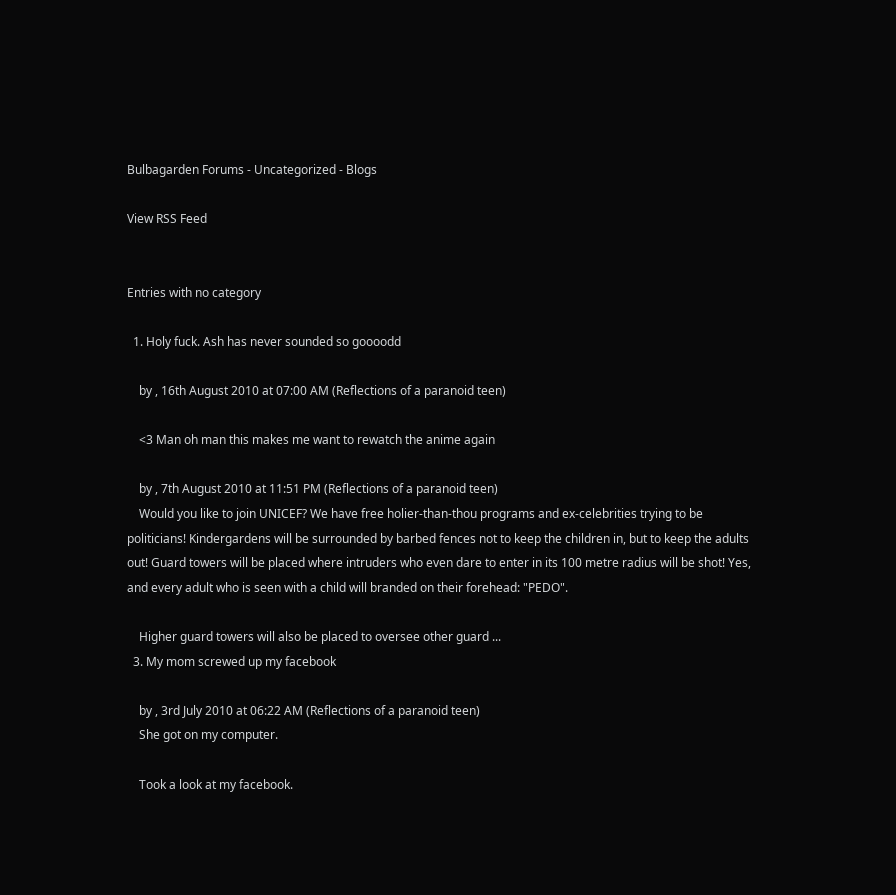Bulbagarden Forums - Uncategorized - Blogs

View RSS Feed


Entries with no category

  1. Holy fuck. Ash has never sounded so goooodd

    by , 16th August 2010 at 07:00 AM (Reflections of a paranoid teen)

    <3 Man oh man this makes me want to rewatch the anime again

    by , 7th August 2010 at 11:51 PM (Reflections of a paranoid teen)
    Would you like to join UNICEF? We have free holier-than-thou programs and ex-celebrities trying to be politicians! Kindergardens will be surrounded by barbed fences not to keep the children in, but to keep the adults out! Guard towers will be placed where intruders who even dare to enter in its 100 metre radius will be shot! Yes, and every adult who is seen with a child will branded on their forehead: "PEDO".

    Higher guard towers will also be placed to oversee other guard ...
  3. My mom screwed up my facebook

    by , 3rd July 2010 at 06:22 AM (Reflections of a paranoid teen)
    She got on my computer.

    Took a look at my facebook.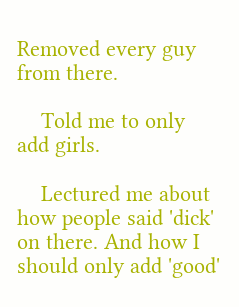Removed every guy from there.

    Told me to only add girls.

    Lectured me about how people said 'dick' on there. And how I should only add 'good'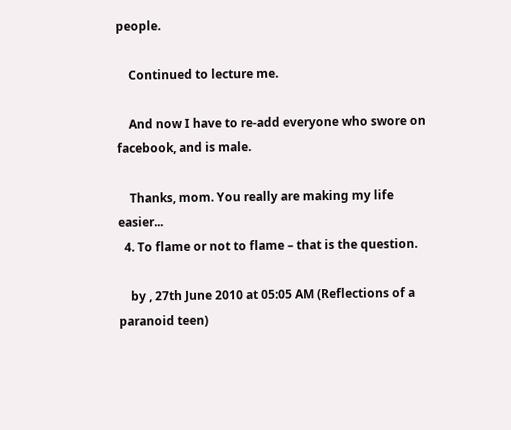people.

    Continued to lecture me.

    And now I have to re-add everyone who swore on facebook, and is male.

    Thanks, mom. You really are making my life easier...
  4. To flame or not to flame – that is the question.

    by , 27th June 2010 at 05:05 AM (Reflections of a paranoid teen)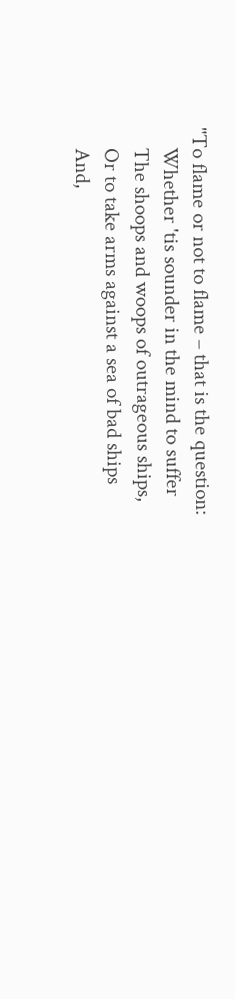"To flame or not to flame – that is the question:
    Whether 'tis sounder in the mind to suffer
    The shoops and woops of outrageous ships,
    Or to take arms against a sea of bad ships
    And,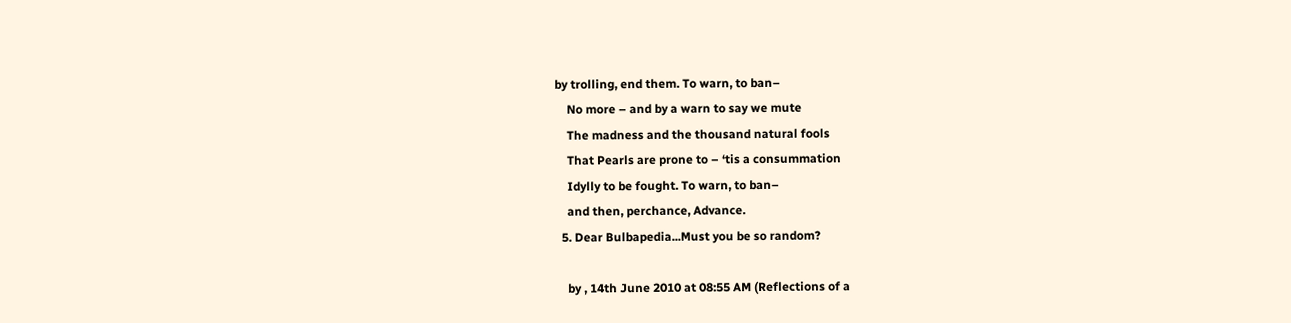by trolling, end them. To warn, to ban–
    No more – and by a warn to say we mute
    The madness and the thousand natural fools
    That Pearls are prone to – ‘tis a consummation
    Idylly to be fought. To warn, to ban–
    and then, perchance, Advance.
  5. Dear Bulbapedia...Must you be so random?

    by , 14th June 2010 at 08:55 AM (Reflections of a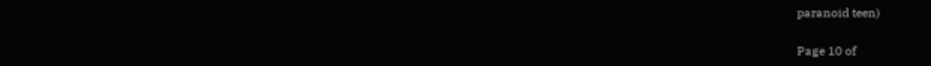paranoid teen)

Page 10 of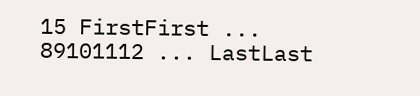15 FirstFirst ... 89101112 ... LastLast